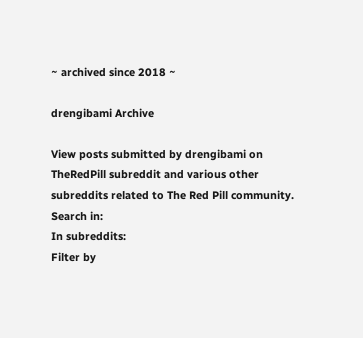~ archived since 2018 ~

drengibami Archive

View posts submitted by drengibami on TheRedPill subreddit and various other subreddits related to The Red Pill community.
Search in:
In subreddits:
Filter by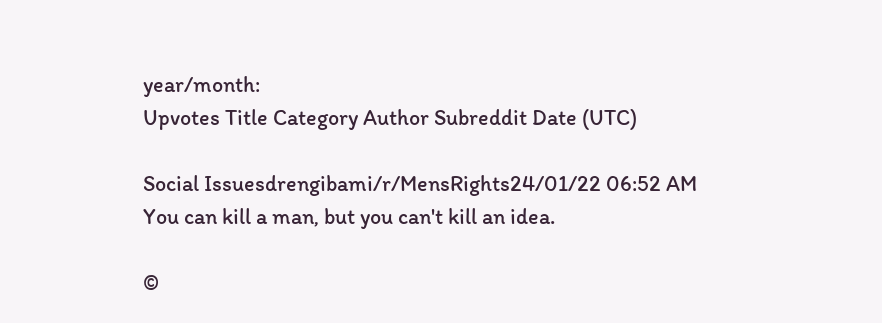year/month:
Upvotes Title Category Author Subreddit Date (UTC)

Social Issuesdrengibami/r/MensRights24/01/22 06:52 AM
You can kill a man, but you can't kill an idea.

©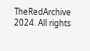TheRedArchive 2024. All rights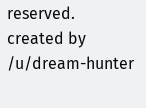reserved.
created by /u/dream-hunter